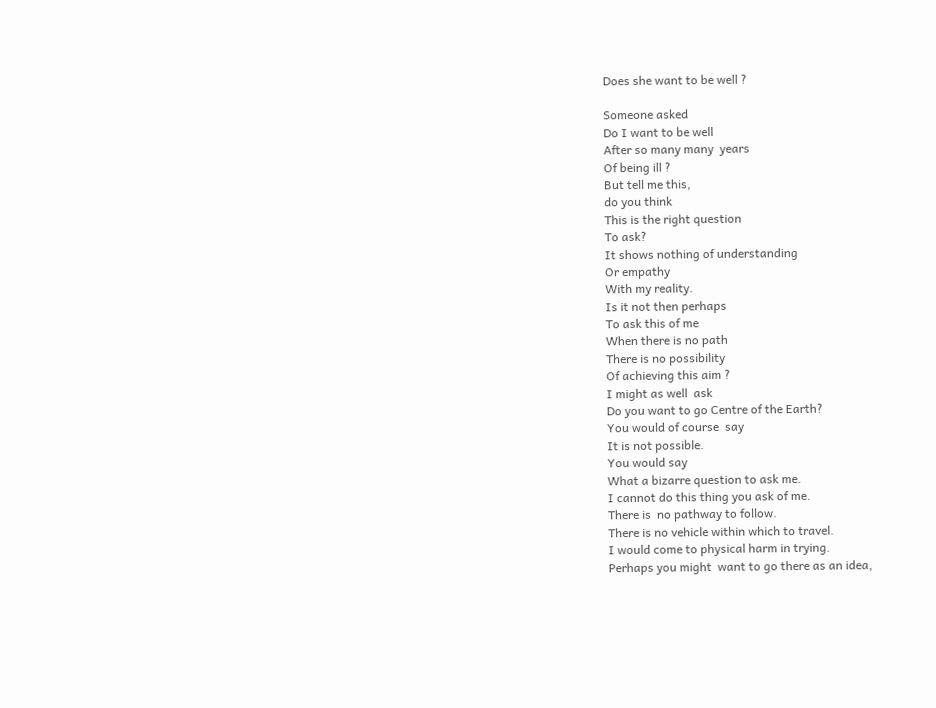Does she want to be well ?

Someone asked
Do I want to be well
After so many many  years
Of being ill ?
But tell me this,
do you think
This is the right question
To ask?
It shows nothing of understanding
Or empathy
With my reality.
Is it not then perhaps
To ask this of me
When there is no path
There is no possibility
Of achieving this aim ?
I might as well  ask
Do you want to go Centre of the Earth?
You would of course  say
It is not possible.
You would say
What a bizarre question to ask me.
I cannot do this thing you ask of me.
There is  no pathway to follow.
There is no vehicle within which to travel.
I would come to physical harm in trying.
Perhaps you might  want to go there as an idea,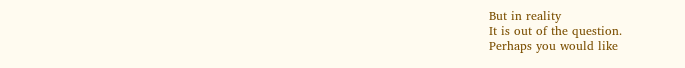But in reality
It is out of the question.
Perhaps you would like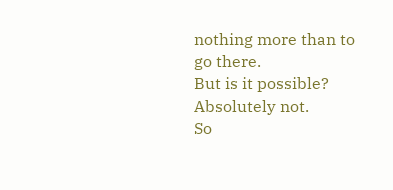nothing more than to go there.
But is it possible?
Absolutely not.
So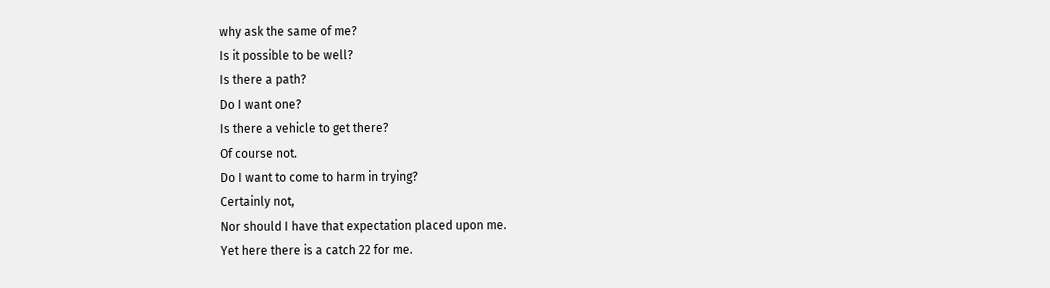why ask the same of me?
Is it possible to be well?
Is there a path?
Do I want one?
Is there a vehicle to get there?
Of course not.
Do I want to come to harm in trying?
Certainly not,
Nor should I have that expectation placed upon me.
Yet here there is a catch 22 for me.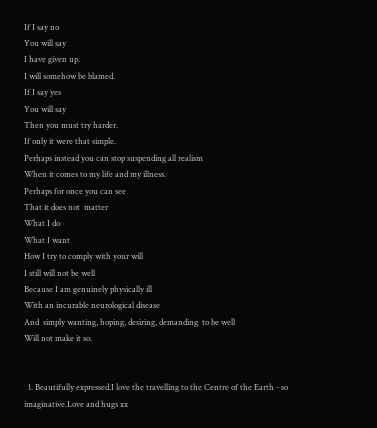If I say no
You will say
I have given up.
I will somehow be blamed.
If I say yes
You will say
Then you must try harder.
If only it were that simple.
Perhaps instead you can stop suspending all realism
When it comes to my life and my illness.
Perhaps for once you can see
That it does not  matter
What I do
What I want
How I try to comply with your will
I still will not be well
Because I am genuinely physically ill
With an incurable neurological disease
And  simply wanting, hoping, desiring, demanding  to be well
Will not make it so.


  1. Beautifully expressed.I love the travelling to the Centre of the Earth - so imaginative.Love and hugs xx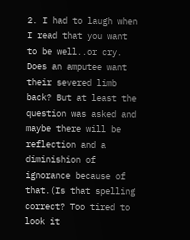2. I had to laugh when I read that you want to be well..or cry. Does an amputee want their severed limb back? But at least the question was asked and maybe there will be reflection and a diminishion of ignorance because of that.(Is that spelling correct? Too tired to look it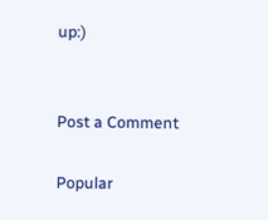up:)


Post a Comment

Popular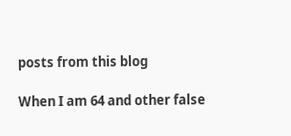posts from this blog

When I am 64 and other false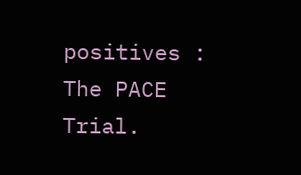positives : The PACE Trial.